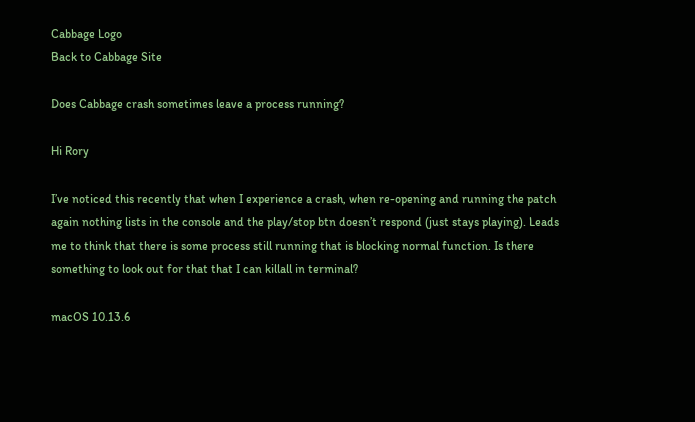Cabbage Logo
Back to Cabbage Site

Does Cabbage crash sometimes leave a process running?

Hi Rory

I’ve noticed this recently that when I experience a crash, when re-opening and running the patch again nothing lists in the console and the play/stop btn doesn’t respond (just stays playing). Leads me to think that there is some process still running that is blocking normal function. Is there something to look out for that that I can killall in terminal?

macOS 10.13.6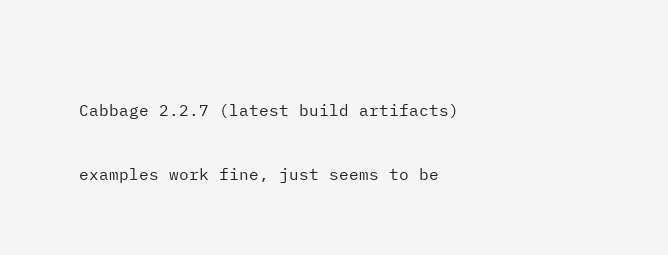Cabbage 2.2.7 (latest build artifacts)

examples work fine, just seems to be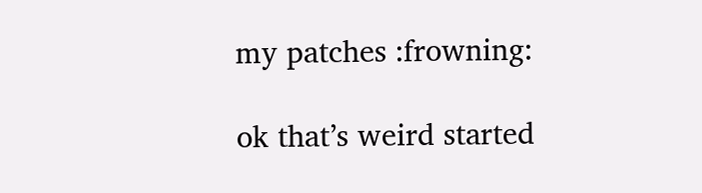my patches :frowning:

ok that’s weird started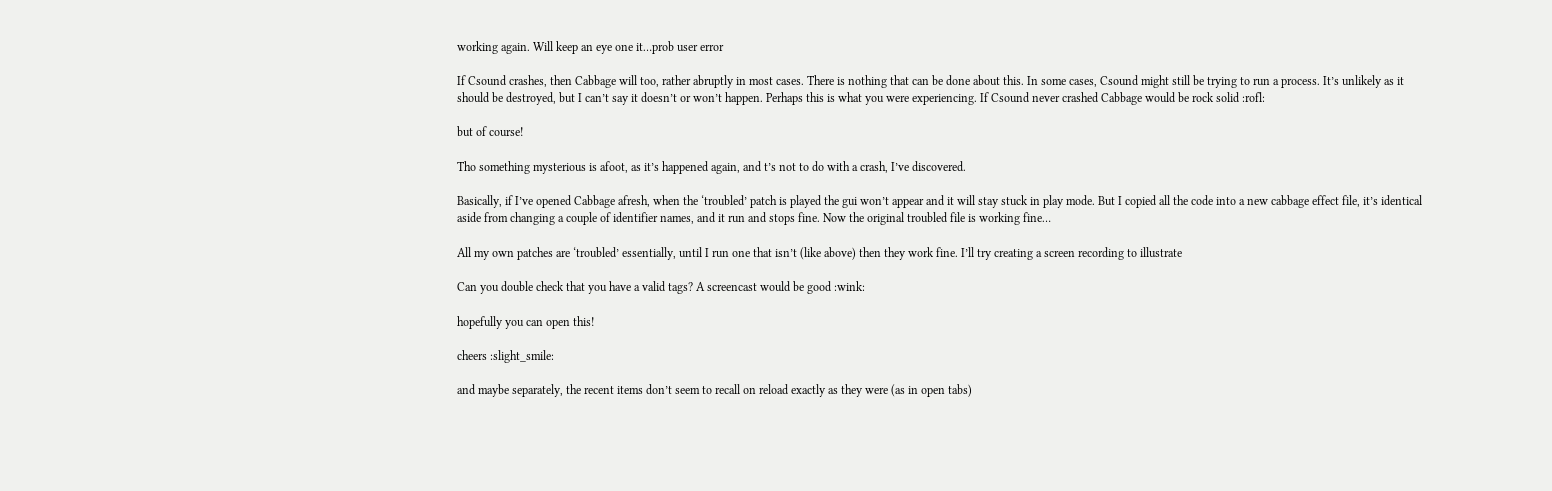working again. Will keep an eye one it…prob user error

If Csound crashes, then Cabbage will too, rather abruptly in most cases. There is nothing that can be done about this. In some cases, Csound might still be trying to run a process. It’s unlikely as it should be destroyed, but I can’t say it doesn’t or won’t happen. Perhaps this is what you were experiencing. If Csound never crashed Cabbage would be rock solid :rofl:

but of course!

Tho something mysterious is afoot, as it’s happened again, and t’s not to do with a crash, I’ve discovered.

Basically, if I’ve opened Cabbage afresh, when the ‘troubled’ patch is played the gui won’t appear and it will stay stuck in play mode. But I copied all the code into a new cabbage effect file, it’s identical aside from changing a couple of identifier names, and it run and stops fine. Now the original troubled file is working fine…

All my own patches are ‘troubled’ essentially, until I run one that isn’t (like above) then they work fine. I’ll try creating a screen recording to illustrate

Can you double check that you have a valid tags? A screencast would be good :wink:

hopefully you can open this!

cheers :slight_smile:

and maybe separately, the recent items don’t seem to recall on reload exactly as they were (as in open tabs)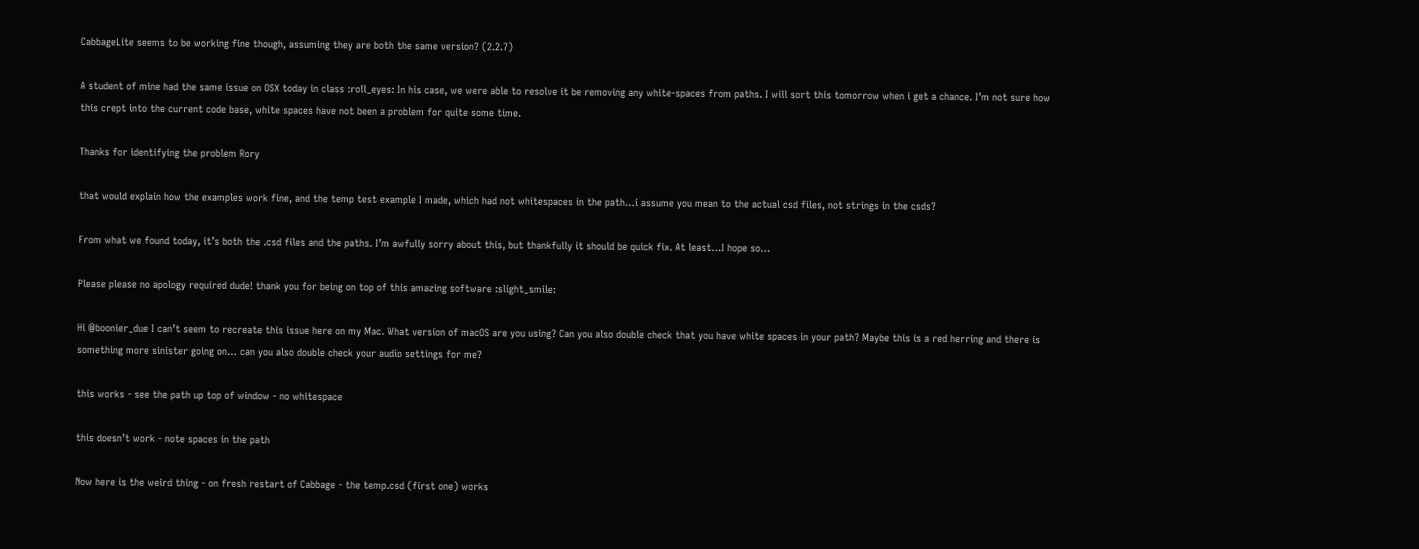CabbageLite seems to be working fine though, assuming they are both the same version? (2.2.7)

A student of mine had the same issue on OSX today in class :roll_eyes: In his case, we were able to resolve it be removing any white-spaces from paths. I will sort this tomorrow when i get a chance. I’m not sure how this crept into the current code base, white spaces have not been a problem for quite some time.

Thanks for identifying the problem Rory

that would explain how the examples work fine, and the temp test example I made, which had not whitespaces in the path…i assume you mean to the actual csd files, not strings in the csds?

From what we found today, it’s both the .csd files and the paths. I’m awfully sorry about this, but thankfully it should be quick fix. At least…I hope so…

Please please no apology required dude! thank you for being on top of this amazing software :slight_smile:

Hi @boonier_due I can’t seem to recreate this issue here on my Mac. What version of macOS are you using? Can you also double check that you have white spaces in your path? Maybe this is a red herring and there is something more sinister going on… can you also double check your audio settings for me?

this works - see the path up top of window - no whitespace

this doesn’t work - note spaces in the path

Now here is the weird thing - on fresh restart of Cabbage - the temp.csd (first one) works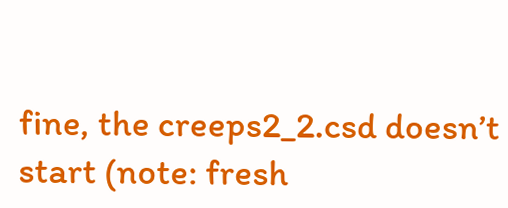fine, the creeps2_2.csd doesn’t start (note: fresh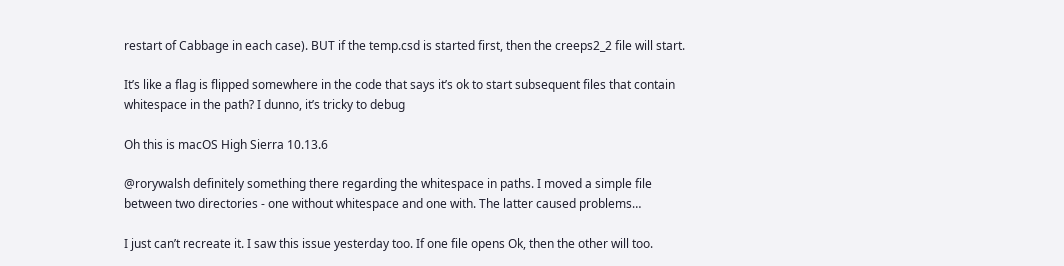restart of Cabbage in each case). BUT if the temp.csd is started first, then the creeps2_2 file will start.

It’s like a flag is flipped somewhere in the code that says it’s ok to start subsequent files that contain whitespace in the path? I dunno, it’s tricky to debug

Oh this is macOS High Sierra 10.13.6

@rorywalsh definitely something there regarding the whitespace in paths. I moved a simple file between two directories - one without whitespace and one with. The latter caused problems…

I just can’t recreate it. I saw this issue yesterday too. If one file opens Ok, then the other will too.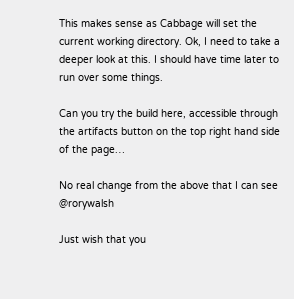This makes sense as Cabbage will set the current working directory. Ok, I need to take a deeper look at this. I should have time later to run over some things.

Can you try the build here, accessible through the artifacts button on the top right hand side of the page…

No real change from the above that I can see @rorywalsh

Just wish that you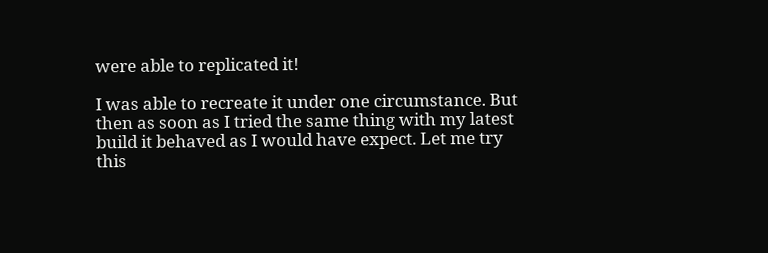were able to replicated it!

I was able to recreate it under one circumstance. But then as soon as I tried the same thing with my latest build it behaved as I would have expect. Let me try this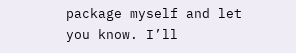package myself and let you know. I’ll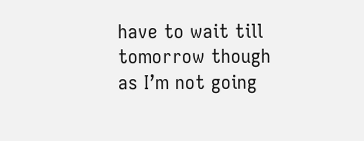have to wait till tomorrow though as I’m not going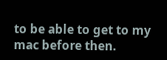to be able to get to my mac before then.